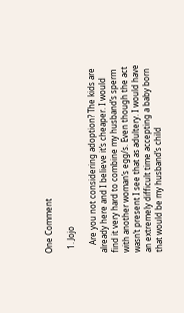One Comment

  1. Jojo

    Are you not considering adoption? The kids are already here and I believe it’s cheaper. I would find it very hard to combine my husband’s sperm with another woman’s egg/s. Even though the act wasn’t present I see that as adultery. I would have an extremely difficult time accepting a baby born that would be my husband’s child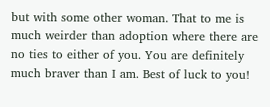but with some other woman. That to me is much weirder than adoption where there are no ties to either of you. You are definitely much braver than I am. Best of luck to you!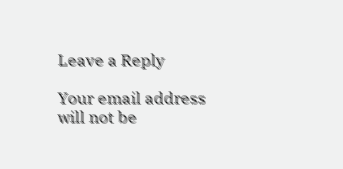Leave a Reply

Your email address will not be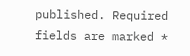published. Required fields are marked *